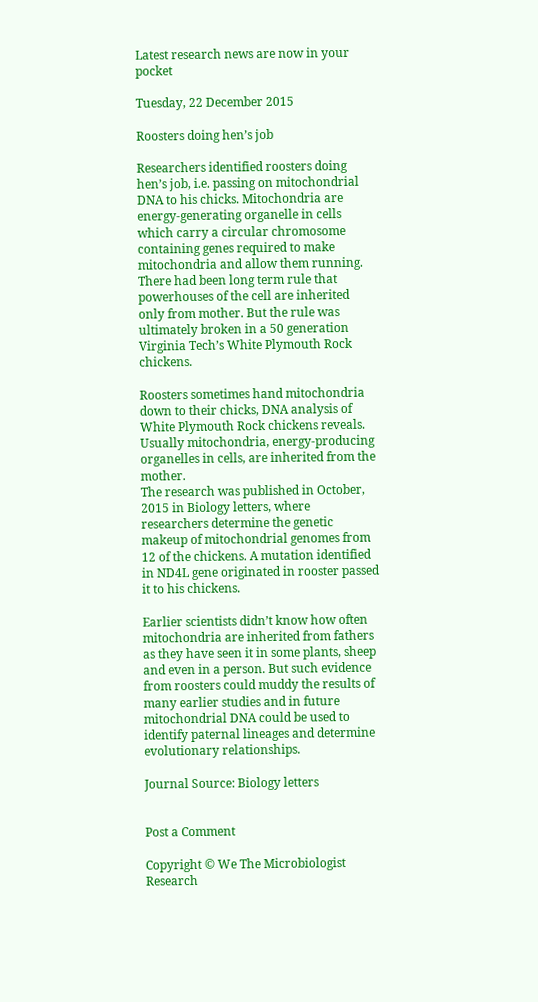Latest research news are now in your pocket

Tuesday, 22 December 2015

Roosters doing hen’s job

Researchers identified roosters doing hen’s job, i.e. passing on mitochondrial DNA to his chicks. Mitochondria are energy-generating organelle in cells which carry a circular chromosome containing genes required to make mitochondria and allow them running. There had been long term rule that powerhouses of the cell are inherited only from mother. But the rule was ultimately broken in a 50 generation Virginia Tech’s White Plymouth Rock chickens.

Roosters sometimes hand mitochondria down to their chicks, DNA analysis of White Plymouth Rock chickens reveals. Usually mitochondria, energy-producing organelles in cells, are inherited from the mother.
The research was published in October, 2015 in Biology letters, where researchers determine the genetic makeup of mitochondrial genomes from 12 of the chickens. A mutation identified in ND4L gene originated in rooster passed it to his chickens.

Earlier scientists didn’t know how often mitochondria are inherited from fathers as they have seen it in some plants, sheep and even in a person. But such evidence from roosters could muddy the results of many earlier studies and in future mitochondrial DNA could be used to identify paternal lineages and determine evolutionary relationships.

Journal Source: Biology letters


Post a Comment

Copyright © We The Microbiologist Research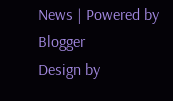News | Powered by Blogger
Design by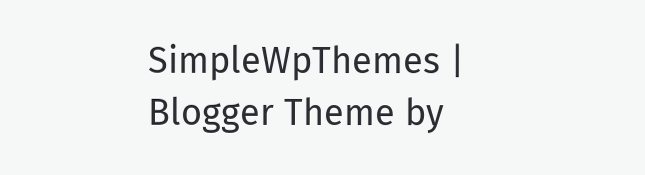SimpleWpThemes | Blogger Theme by